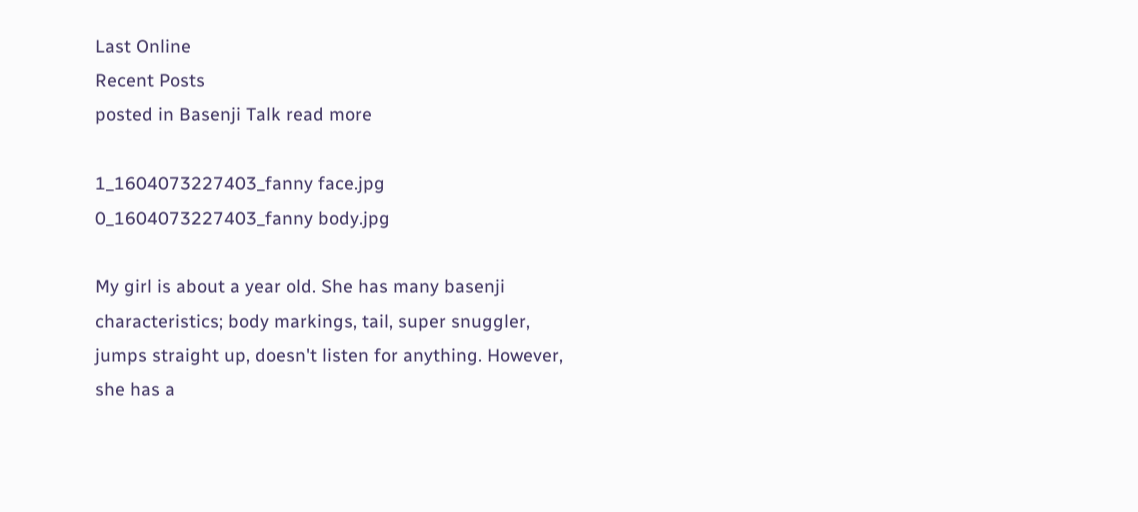Last Online
Recent Posts
posted in Basenji Talk read more

1_1604073227403_fanny face.jpg 0_1604073227403_fanny body.jpg

My girl is about a year old. She has many basenji characteristics; body markings, tail, super snuggler, jumps straight up, doesn't listen for anything. However, she has a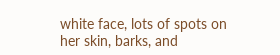white face, lots of spots on her skin, barks, and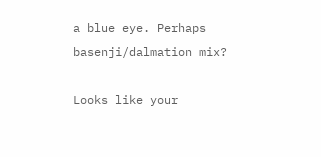a blue eye. Perhaps basenji/dalmation mix?

Looks like your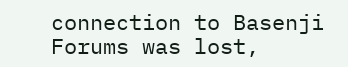connection to Basenji Forums was lost,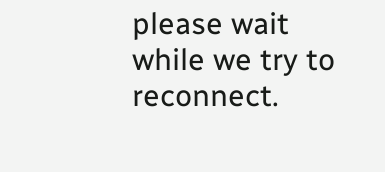please wait while we try to reconnect.